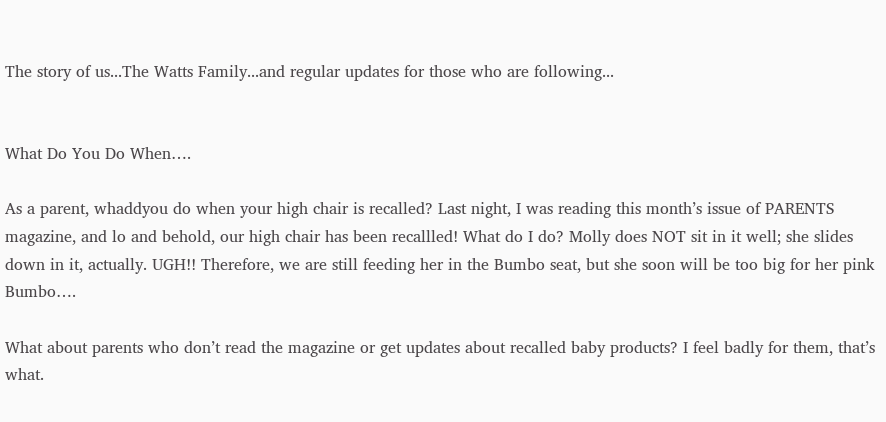The story of us...The Watts Family...and regular updates for those who are following...


What Do You Do When….

As a parent, whaddyou do when your high chair is recalled? Last night, I was reading this month’s issue of PARENTS magazine, and lo and behold, our high chair has been recallled! What do I do? Molly does NOT sit in it well; she slides down in it, actually. UGH!! Therefore, we are still feeding her in the Bumbo seat, but she soon will be too big for her pink Bumbo….

What about parents who don’t read the magazine or get updates about recalled baby products? I feel badly for them, that’s what.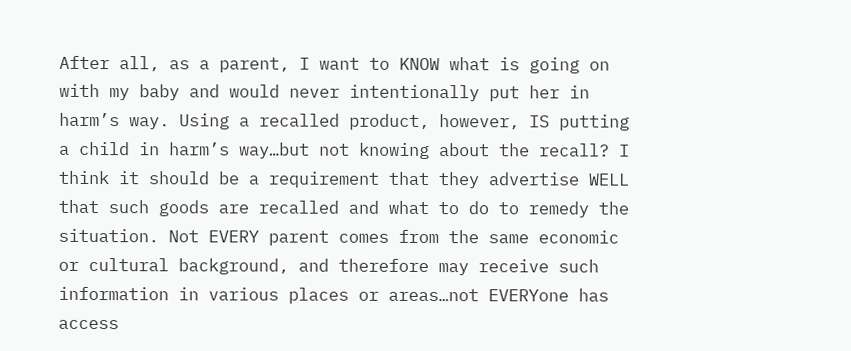After all, as a parent, I want to KNOW what is going on with my baby and would never intentionally put her in harm’s way. Using a recalled product, however, IS putting a child in harm’s way…but not knowing about the recall? I think it should be a requirement that they advertise WELL that such goods are recalled and what to do to remedy the situation. Not EVERY parent comes from the same economic or cultural background, and therefore may receive such information in various places or areas…not EVERYone has access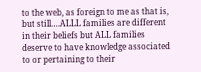to the web, as foreign to me as that is, but still….ALLL families are different in their beliefs but ALL families deserve to have knowledge associated to or pertaining to their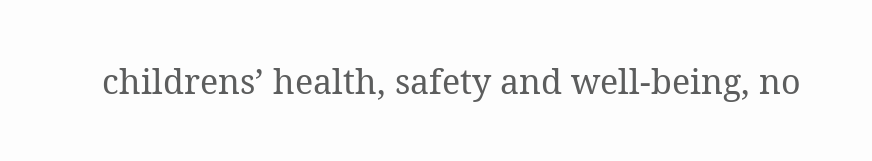childrens’ health, safety and well-being, no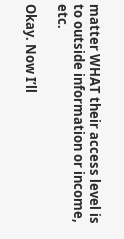matter WHAT their access level is to outside information or income, etc.

Okay. Now I’ll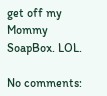get off my Mommy SoapBox. LOL.

No comments: